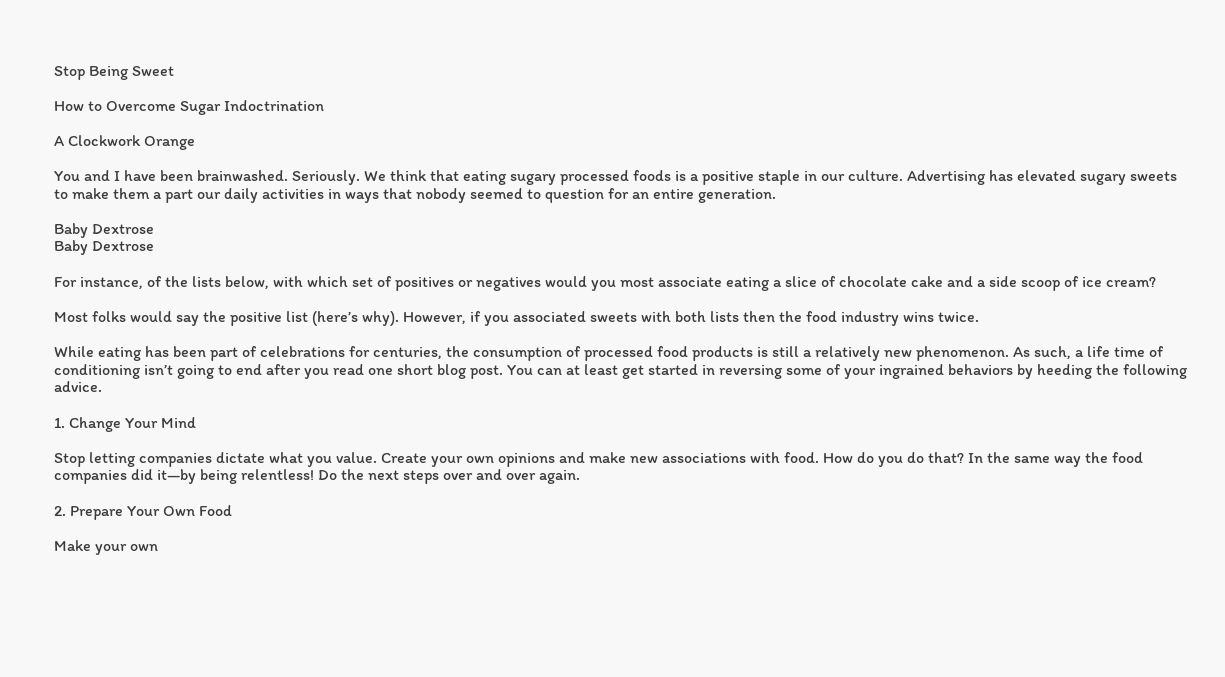Stop Being Sweet

How to Overcome Sugar Indoctrination

A Clockwork Orange

You and I have been brainwashed. Seriously. We think that eating sugary processed foods is a positive staple in our culture. Advertising has elevated sugary sweets to make them a part our daily activities in ways that nobody seemed to question for an entire generation.

Baby Dextrose
Baby Dextrose

For instance, of the lists below, with which set of positives or negatives would you most associate eating a slice of chocolate cake and a side scoop of ice cream?

Most folks would say the positive list (here’s why). However, if you associated sweets with both lists then the food industry wins twice.

While eating has been part of celebrations for centuries, the consumption of processed food products is still a relatively new phenomenon. As such, a life time of conditioning isn’t going to end after you read one short blog post. You can at least get started in reversing some of your ingrained behaviors by heeding the following advice.

1. Change Your Mind

Stop letting companies dictate what you value. Create your own opinions and make new associations with food. How do you do that? In the same way the food companies did it—by being relentless! Do the next steps over and over again.

2. Prepare Your Own Food

Make your own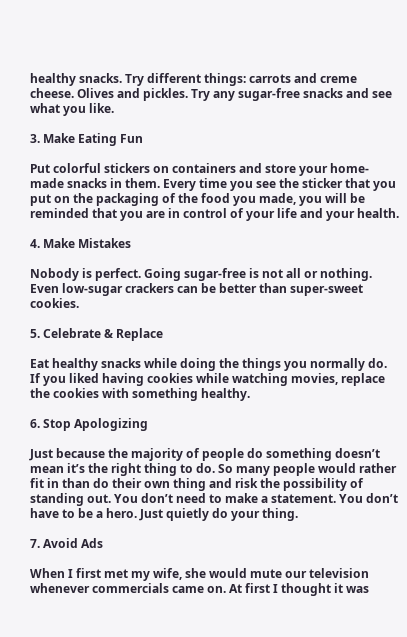healthy snacks. Try different things: carrots and creme cheese. Olives and pickles. Try any sugar-free snacks and see what you like.

3. Make Eating Fun

Put colorful stickers on containers and store your home-made snacks in them. Every time you see the sticker that you put on the packaging of the food you made, you will be reminded that you are in control of your life and your health.

4. Make Mistakes

Nobody is perfect. Going sugar-free is not all or nothing. Even low-sugar crackers can be better than super-sweet cookies.

5. Celebrate & Replace

Eat healthy snacks while doing the things you normally do. If you liked having cookies while watching movies, replace the cookies with something healthy.

6. Stop Apologizing

Just because the majority of people do something doesn’t mean it’s the right thing to do. So many people would rather fit in than do their own thing and risk the possibility of standing out. You don’t need to make a statement. You don’t have to be a hero. Just quietly do your thing.

7. Avoid Ads

When I first met my wife, she would mute our television whenever commercials came on. At first I thought it was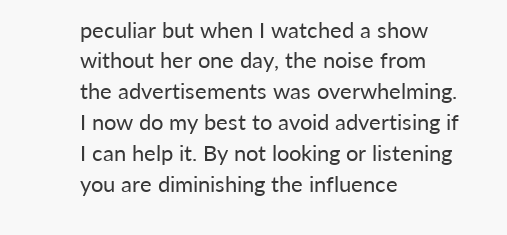peculiar but when I watched a show without her one day, the noise from the advertisements was overwhelming. I now do my best to avoid advertising if I can help it. By not looking or listening you are diminishing the influence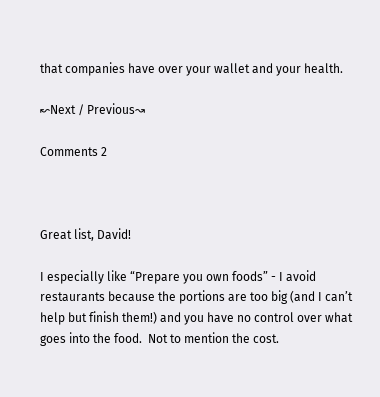that companies have over your wallet and your health.

↜Next / Previous↝

Comments 2



Great list, David!

I especially like “Prepare you own foods” - I avoid restaurants because the portions are too big (and I can’t help but finish them!) and you have no control over what goes into the food.  Not to mention the cost.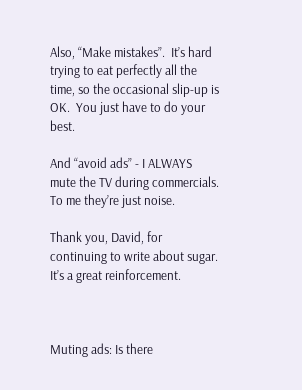Also, “Make mistakes”.  It’s hard trying to eat perfectly all the time, so the occasional slip-up is OK.  You just have to do your best.

And “avoid ads” - I ALWAYS mute the TV during commercials.  To me they’re just noise.

Thank you, David, for continuing to write about sugar.  It’s a great reinforcement.



Muting ads: Is there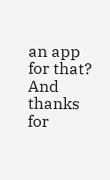an app for that? And thanks for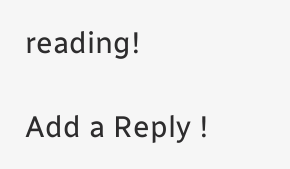reading!

Add a Reply !